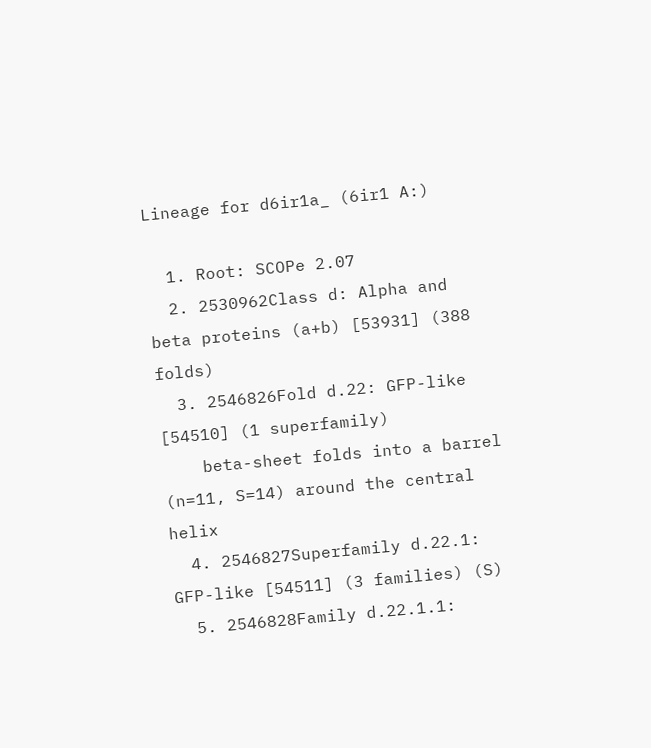Lineage for d6ir1a_ (6ir1 A:)

  1. Root: SCOPe 2.07
  2. 2530962Class d: Alpha and beta proteins (a+b) [53931] (388 folds)
  3. 2546826Fold d.22: GFP-like [54510] (1 superfamily)
    beta-sheet folds into a barrel (n=11, S=14) around the central helix
  4. 2546827Superfamily d.22.1: GFP-like [54511] (3 families) (S)
  5. 2546828Family d.22.1.1: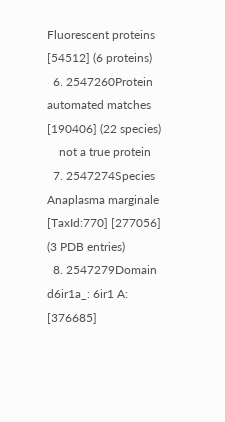Fluorescent proteins [54512] (6 proteins)
  6. 2547260Protein automated matches [190406] (22 species)
    not a true protein
  7. 2547274Species Anaplasma marginale [TaxId:770] [277056] (3 PDB entries)
  8. 2547279Domain d6ir1a_: 6ir1 A: [376685]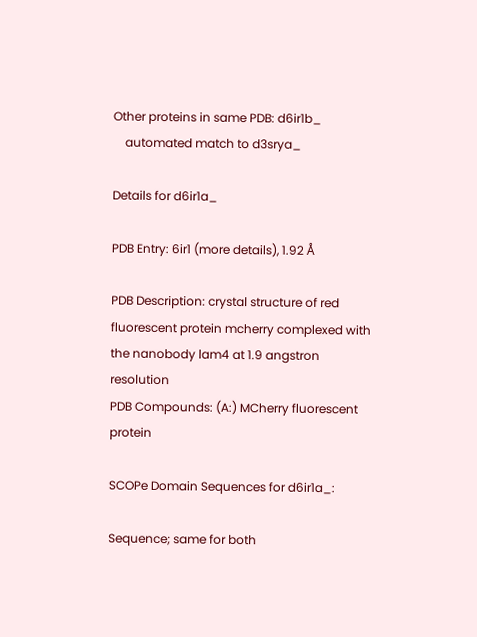Other proteins in same PDB: d6ir1b_
    automated match to d3srya_

Details for d6ir1a_

PDB Entry: 6ir1 (more details), 1.92 Å

PDB Description: crystal structure of red fluorescent protein mcherry complexed with the nanobody lam4 at 1.9 angstron resolution
PDB Compounds: (A:) MCherry fluorescent protein

SCOPe Domain Sequences for d6ir1a_:

Sequence; same for both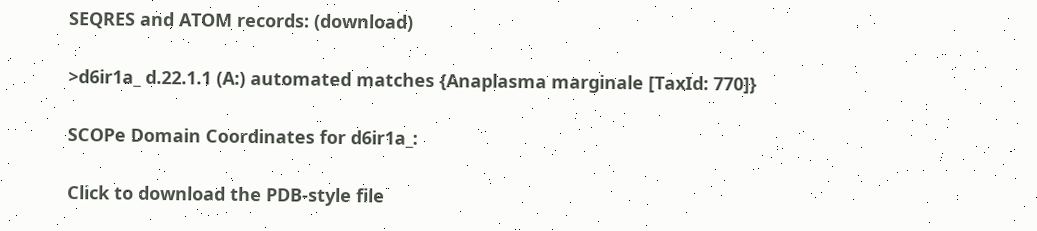SEQRES and ATOM records: (download)

>d6ir1a_ d.22.1.1 (A:) automated matches {Anaplasma marginale [TaxId: 770]}

SCOPe Domain Coordinates for d6ir1a_:

Click to download the PDB-style file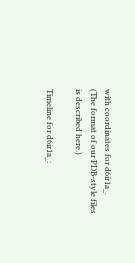with coordinates for d6ir1a_.
(The format of our PDB-style files is described here.)

Timeline for d6ir1a_: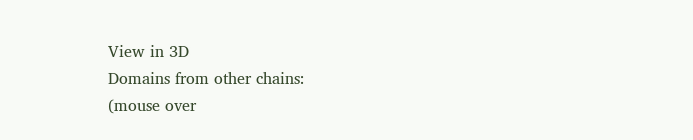View in 3D
Domains from other chains:
(mouse over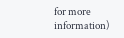for more information)